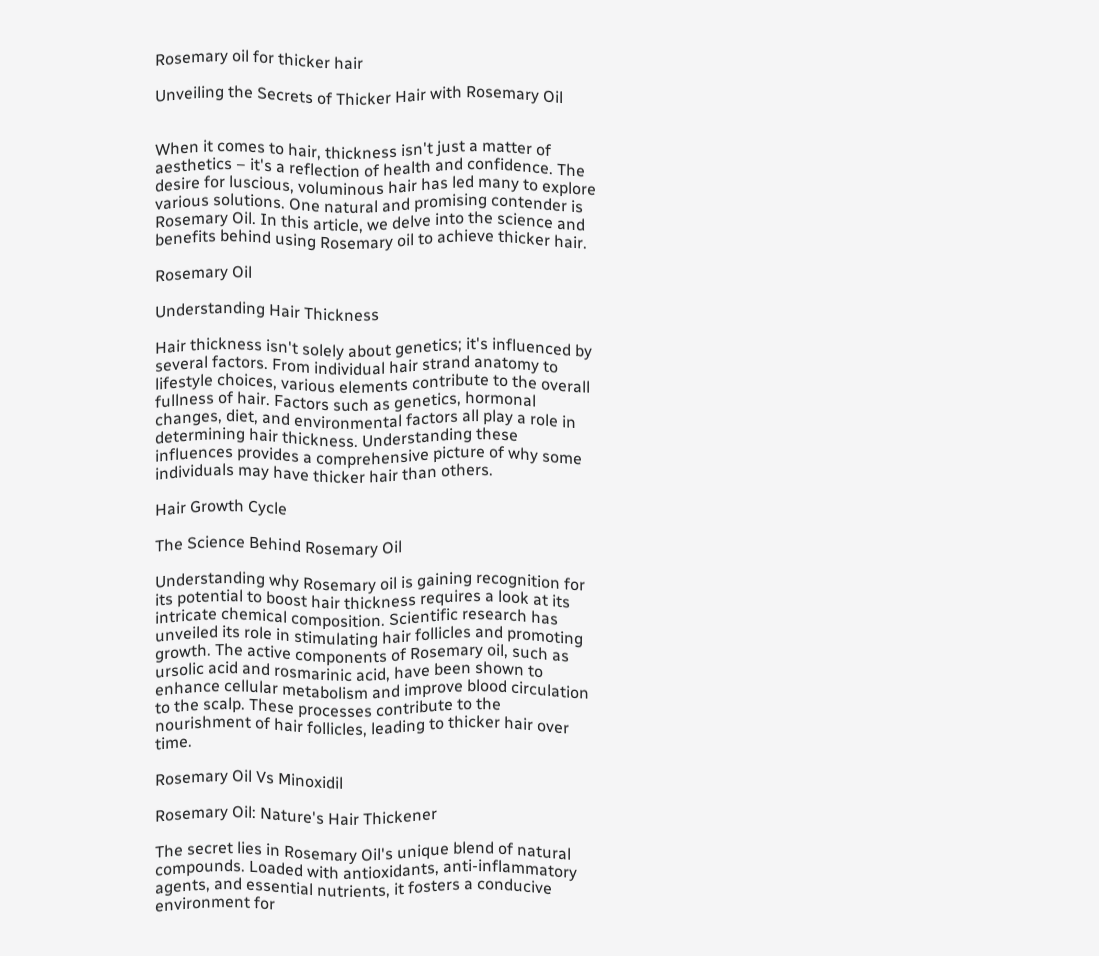Rosemary oil for thicker hair

Unveiling the Secrets of Thicker Hair with Rosemary Oil


When it comes to hair, thickness isn't just a matter of aesthetics – it's a reflection of health and confidence. The desire for luscious, voluminous hair has led many to explore various solutions. One natural and promising contender is Rosemary Oil. In this article, we delve into the science and benefits behind using Rosemary oil to achieve thicker hair.

Rosemary Oil

Understanding Hair Thickness

Hair thickness isn't solely about genetics; it's influenced by several factors. From individual hair strand anatomy to lifestyle choices, various elements contribute to the overall fullness of hair. Factors such as genetics, hormonal changes, diet, and environmental factors all play a role in determining hair thickness. Understanding these influences provides a comprehensive picture of why some individuals may have thicker hair than others.

Hair Growth Cycle

The Science Behind Rosemary Oil

Understanding why Rosemary oil is gaining recognition for its potential to boost hair thickness requires a look at its intricate chemical composition. Scientific research has unveiled its role in stimulating hair follicles and promoting growth. The active components of Rosemary oil, such as ursolic acid and rosmarinic acid, have been shown to enhance cellular metabolism and improve blood circulation to the scalp. These processes contribute to the nourishment of hair follicles, leading to thicker hair over time.

Rosemary Oil Vs Minoxidil

Rosemary Oil: Nature's Hair Thickener

The secret lies in Rosemary Oil's unique blend of natural compounds. Loaded with antioxidants, anti-inflammatory agents, and essential nutrients, it fosters a conducive environment for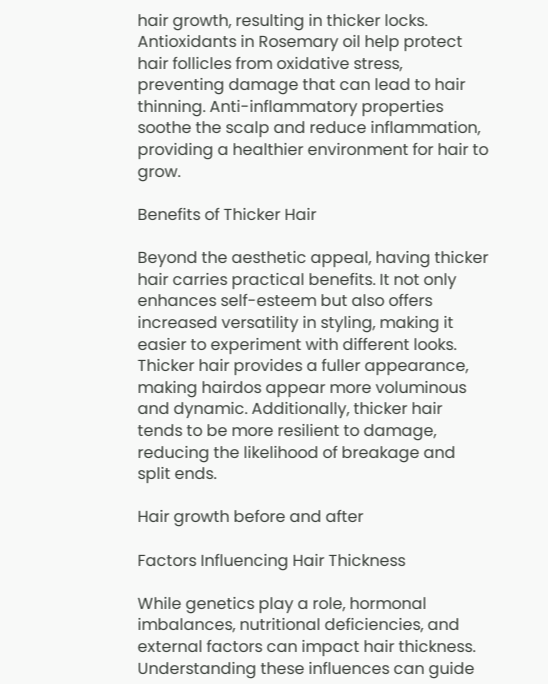hair growth, resulting in thicker locks. Antioxidants in Rosemary oil help protect hair follicles from oxidative stress, preventing damage that can lead to hair thinning. Anti-inflammatory properties soothe the scalp and reduce inflammation, providing a healthier environment for hair to grow.

Benefits of Thicker Hair

Beyond the aesthetic appeal, having thicker hair carries practical benefits. It not only enhances self-esteem but also offers increased versatility in styling, making it easier to experiment with different looks. Thicker hair provides a fuller appearance, making hairdos appear more voluminous and dynamic. Additionally, thicker hair tends to be more resilient to damage, reducing the likelihood of breakage and split ends.

Hair growth before and after

Factors Influencing Hair Thickness

While genetics play a role, hormonal imbalances, nutritional deficiencies, and external factors can impact hair thickness. Understanding these influences can guide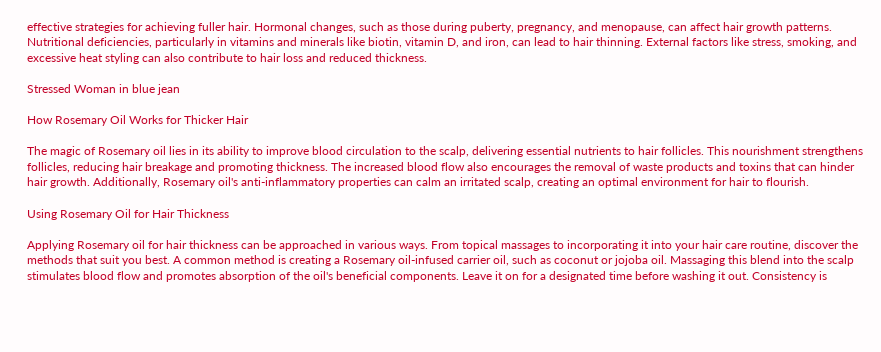effective strategies for achieving fuller hair. Hormonal changes, such as those during puberty, pregnancy, and menopause, can affect hair growth patterns. Nutritional deficiencies, particularly in vitamins and minerals like biotin, vitamin D, and iron, can lead to hair thinning. External factors like stress, smoking, and excessive heat styling can also contribute to hair loss and reduced thickness.

Stressed Woman in blue jean

How Rosemary Oil Works for Thicker Hair

The magic of Rosemary oil lies in its ability to improve blood circulation to the scalp, delivering essential nutrients to hair follicles. This nourishment strengthens follicles, reducing hair breakage and promoting thickness. The increased blood flow also encourages the removal of waste products and toxins that can hinder hair growth. Additionally, Rosemary oil's anti-inflammatory properties can calm an irritated scalp, creating an optimal environment for hair to flourish.

Using Rosemary Oil for Hair Thickness

Applying Rosemary oil for hair thickness can be approached in various ways. From topical massages to incorporating it into your hair care routine, discover the methods that suit you best. A common method is creating a Rosemary oil-infused carrier oil, such as coconut or jojoba oil. Massaging this blend into the scalp stimulates blood flow and promotes absorption of the oil's beneficial components. Leave it on for a designated time before washing it out. Consistency is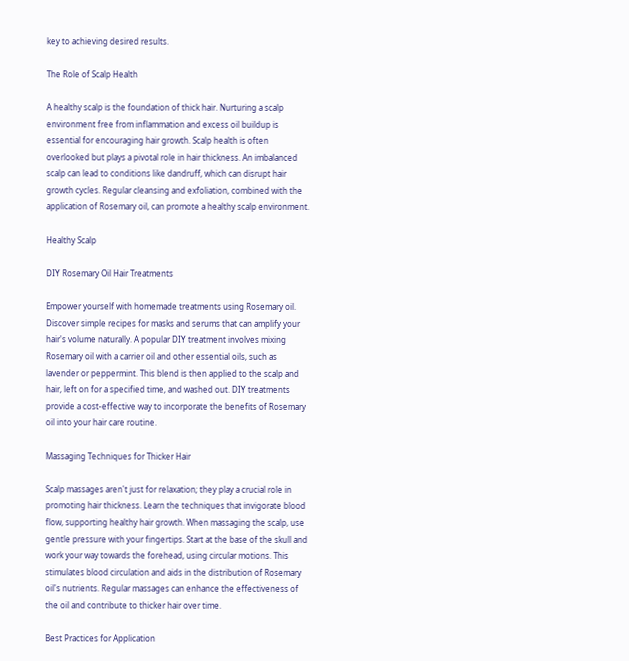key to achieving desired results.

The Role of Scalp Health

A healthy scalp is the foundation of thick hair. Nurturing a scalp environment free from inflammation and excess oil buildup is essential for encouraging hair growth. Scalp health is often overlooked but plays a pivotal role in hair thickness. An imbalanced scalp can lead to conditions like dandruff, which can disrupt hair growth cycles. Regular cleansing and exfoliation, combined with the application of Rosemary oil, can promote a healthy scalp environment.

Healthy Scalp

DIY Rosemary Oil Hair Treatments

Empower yourself with homemade treatments using Rosemary oil. Discover simple recipes for masks and serums that can amplify your hair's volume naturally. A popular DIY treatment involves mixing Rosemary oil with a carrier oil and other essential oils, such as lavender or peppermint. This blend is then applied to the scalp and hair, left on for a specified time, and washed out. DIY treatments provide a cost-effective way to incorporate the benefits of Rosemary oil into your hair care routine.

Massaging Techniques for Thicker Hair

Scalp massages aren't just for relaxation; they play a crucial role in promoting hair thickness. Learn the techniques that invigorate blood flow, supporting healthy hair growth. When massaging the scalp, use gentle pressure with your fingertips. Start at the base of the skull and work your way towards the forehead, using circular motions. This stimulates blood circulation and aids in the distribution of Rosemary oil's nutrients. Regular massages can enhance the effectiveness of the oil and contribute to thicker hair over time.

Best Practices for Application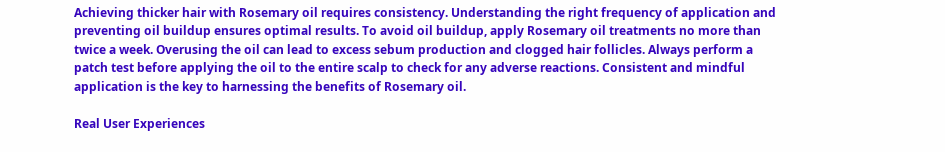Achieving thicker hair with Rosemary oil requires consistency. Understanding the right frequency of application and preventing oil buildup ensures optimal results. To avoid oil buildup, apply Rosemary oil treatments no more than twice a week. Overusing the oil can lead to excess sebum production and clogged hair follicles. Always perform a patch test before applying the oil to the entire scalp to check for any adverse reactions. Consistent and mindful application is the key to harnessing the benefits of Rosemary oil.

Real User Experiences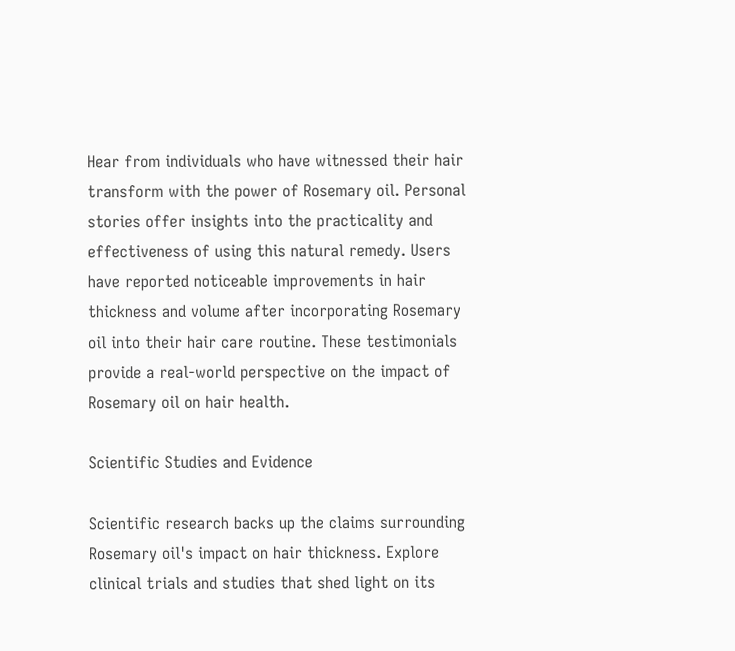Hear from individuals who have witnessed their hair transform with the power of Rosemary oil. Personal stories offer insights into the practicality and effectiveness of using this natural remedy. Users have reported noticeable improvements in hair thickness and volume after incorporating Rosemary oil into their hair care routine. These testimonials provide a real-world perspective on the impact of Rosemary oil on hair health.

Scientific Studies and Evidence

Scientific research backs up the claims surrounding Rosemary oil's impact on hair thickness. Explore clinical trials and studies that shed light on its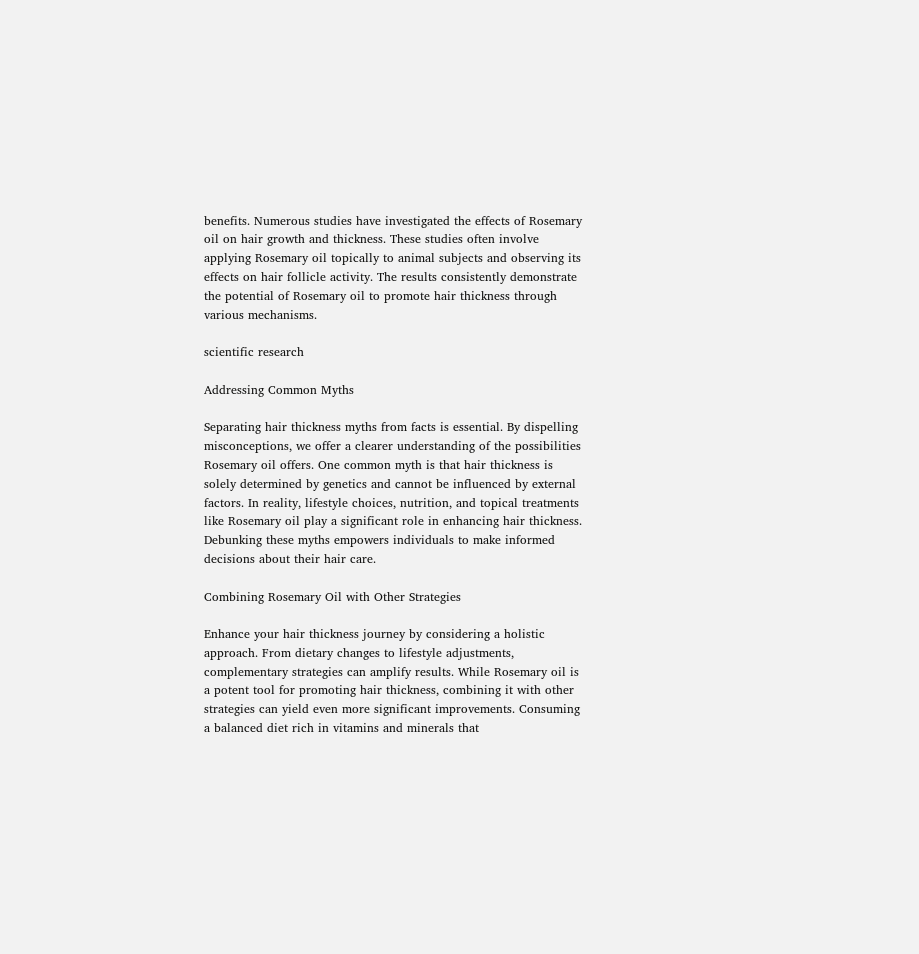benefits. Numerous studies have investigated the effects of Rosemary oil on hair growth and thickness. These studies often involve applying Rosemary oil topically to animal subjects and observing its effects on hair follicle activity. The results consistently demonstrate the potential of Rosemary oil to promote hair thickness through various mechanisms.

scientific research

Addressing Common Myths

Separating hair thickness myths from facts is essential. By dispelling misconceptions, we offer a clearer understanding of the possibilities Rosemary oil offers. One common myth is that hair thickness is solely determined by genetics and cannot be influenced by external factors. In reality, lifestyle choices, nutrition, and topical treatments like Rosemary oil play a significant role in enhancing hair thickness. Debunking these myths empowers individuals to make informed decisions about their hair care.

Combining Rosemary Oil with Other Strategies

Enhance your hair thickness journey by considering a holistic approach. From dietary changes to lifestyle adjustments, complementary strategies can amplify results. While Rosemary oil is a potent tool for promoting hair thickness, combining it with other strategies can yield even more significant improvements. Consuming a balanced diet rich in vitamins and minerals that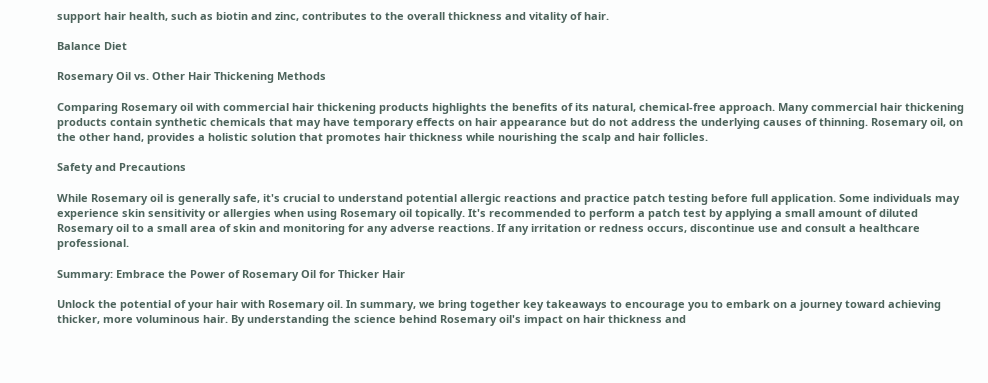support hair health, such as biotin and zinc, contributes to the overall thickness and vitality of hair.

Balance Diet

Rosemary Oil vs. Other Hair Thickening Methods

Comparing Rosemary oil with commercial hair thickening products highlights the benefits of its natural, chemical-free approach. Many commercial hair thickening products contain synthetic chemicals that may have temporary effects on hair appearance but do not address the underlying causes of thinning. Rosemary oil, on the other hand, provides a holistic solution that promotes hair thickness while nourishing the scalp and hair follicles.

Safety and Precautions

While Rosemary oil is generally safe, it's crucial to understand potential allergic reactions and practice patch testing before full application. Some individuals may experience skin sensitivity or allergies when using Rosemary oil topically. It's recommended to perform a patch test by applying a small amount of diluted Rosemary oil to a small area of skin and monitoring for any adverse reactions. If any irritation or redness occurs, discontinue use and consult a healthcare professional.

Summary: Embrace the Power of Rosemary Oil for Thicker Hair

Unlock the potential of your hair with Rosemary oil. In summary, we bring together key takeaways to encourage you to embark on a journey toward achieving thicker, more voluminous hair. By understanding the science behind Rosemary oil's impact on hair thickness and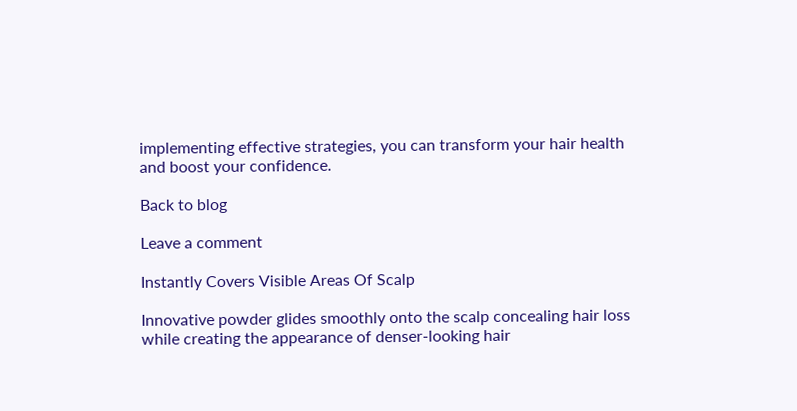implementing effective strategies, you can transform your hair health and boost your confidence.

Back to blog

Leave a comment

Instantly Covers Visible Areas Of Scalp

Innovative powder glides smoothly onto the scalp concealing hair loss while creating the appearance of denser-looking hair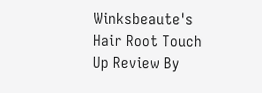Winksbeaute's Hair Root Touch Up Review By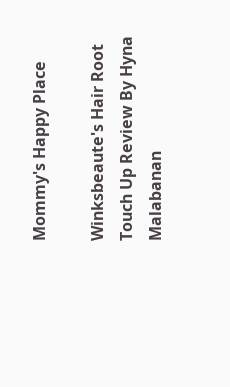Mommy's Happy Place

Winksbeaute's Hair Root Touch Up Review By Hyna Malabanan